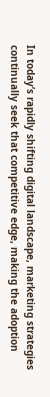In today’s rapidly shifting digital landscape, marketing strategies continually seek that competitive edge, making the adoption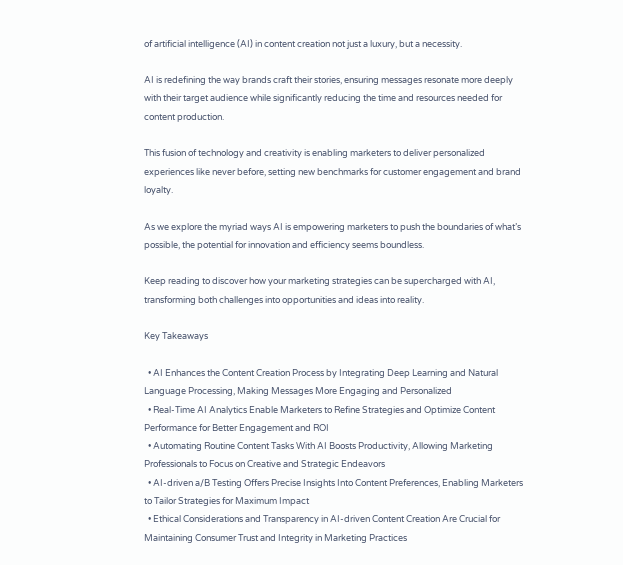of artificial intelligence (AI) in content creation not just a luxury, but a necessity.

AI is redefining the way brands craft their stories, ensuring messages resonate more deeply with their target audience while significantly reducing the time and resources needed for content production.

This fusion of technology and creativity is enabling marketers to deliver personalized experiences like never before, setting new benchmarks for customer engagement and brand loyalty.

As we explore the myriad ways AI is empowering marketers to push the boundaries of what’s possible, the potential for innovation and efficiency seems boundless.

Keep reading to discover how your marketing strategies can be supercharged with AI, transforming both challenges into opportunities and ideas into reality.

Key Takeaways

  • AI Enhances the Content Creation Process by Integrating Deep Learning and Natural Language Processing, Making Messages More Engaging and Personalized
  • Real-Time AI Analytics Enable Marketers to Refine Strategies and Optimize Content Performance for Better Engagement and ROI
  • Automating Routine Content Tasks With AI Boosts Productivity, Allowing Marketing Professionals to Focus on Creative and Strategic Endeavors
  • AI-driven a/B Testing Offers Precise Insights Into Content Preferences, Enabling Marketers to Tailor Strategies for Maximum Impact
  • Ethical Considerations and Transparency in AI-driven Content Creation Are Crucial for Maintaining Consumer Trust and Integrity in Marketing Practices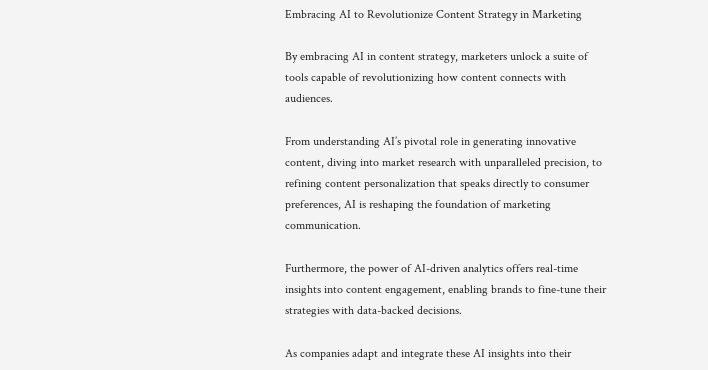Embracing AI to Revolutionize Content Strategy in Marketing

By embracing AI in content strategy, marketers unlock a suite of tools capable of revolutionizing how content connects with audiences.

From understanding AI’s pivotal role in generating innovative content, diving into market research with unparalleled precision, to refining content personalization that speaks directly to consumer preferences, AI is reshaping the foundation of marketing communication.

Furthermore, the power of AI-driven analytics offers real-time insights into content engagement, enabling brands to fine-tune their strategies with data-backed decisions.

As companies adapt and integrate these AI insights into their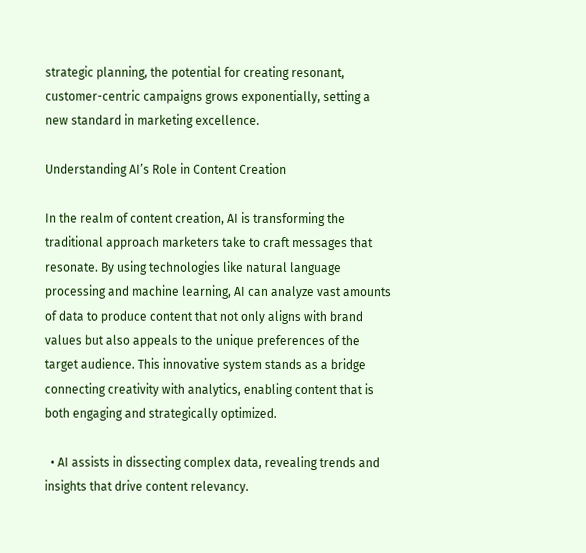strategic planning, the potential for creating resonant, customer-centric campaigns grows exponentially, setting a new standard in marketing excellence.

Understanding AI’s Role in Content Creation

In the realm of content creation, AI is transforming the traditional approach marketers take to craft messages that resonate. By using technologies like natural language processing and machine learning, AI can analyze vast amounts of data to produce content that not only aligns with brand values but also appeals to the unique preferences of the target audience. This innovative system stands as a bridge connecting creativity with analytics, enabling content that is both engaging and strategically optimized.

  • AI assists in dissecting complex data, revealing trends and insights that drive content relevancy.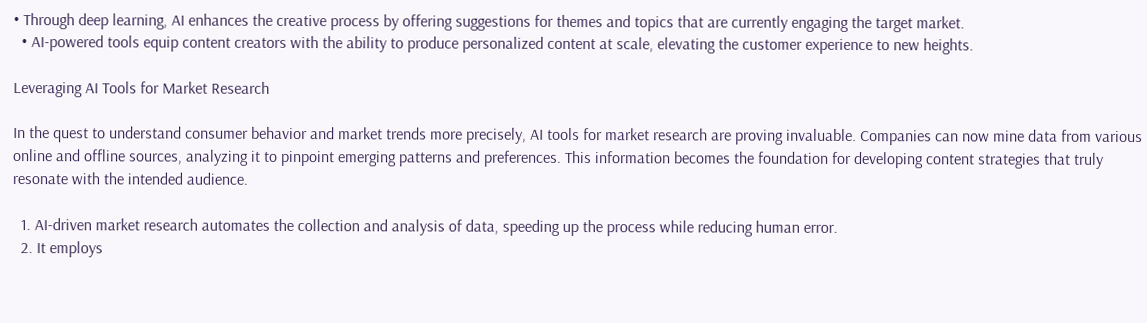• Through deep learning, AI enhances the creative process by offering suggestions for themes and topics that are currently engaging the target market.
  • AI-powered tools equip content creators with the ability to produce personalized content at scale, elevating the customer experience to new heights.

Leveraging AI Tools for Market Research

In the quest to understand consumer behavior and market trends more precisely, AI tools for market research are proving invaluable. Companies can now mine data from various online and offline sources, analyzing it to pinpoint emerging patterns and preferences. This information becomes the foundation for developing content strategies that truly resonate with the intended audience.

  1. AI-driven market research automates the collection and analysis of data, speeding up the process while reducing human error.
  2. It employs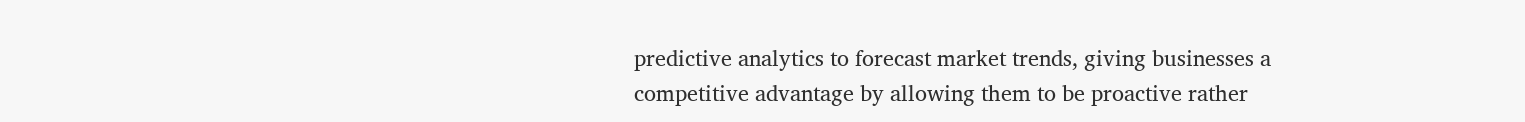predictive analytics to forecast market trends, giving businesses a competitive advantage by allowing them to be proactive rather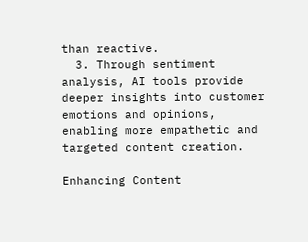than reactive.
  3. Through sentiment analysis, AI tools provide deeper insights into customer emotions and opinions, enabling more empathetic and targeted content creation.

Enhancing Content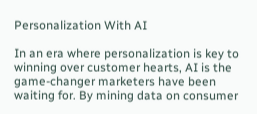Personalization With AI

In an era where personalization is key to winning over customer hearts, AI is the game-changer marketers have been waiting for. By mining data on consumer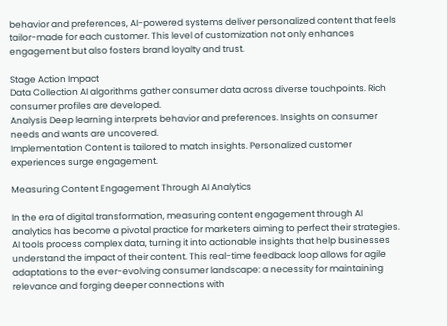behavior and preferences, AI-powered systems deliver personalized content that feels tailor-made for each customer. This level of customization not only enhances engagement but also fosters brand loyalty and trust.

Stage Action Impact
Data Collection AI algorithms gather consumer data across diverse touchpoints. Rich consumer profiles are developed.
Analysis Deep learning interprets behavior and preferences. Insights on consumer needs and wants are uncovered.
Implementation Content is tailored to match insights. Personalized customer experiences surge engagement.

Measuring Content Engagement Through AI Analytics

In the era of digital transformation, measuring content engagement through AI analytics has become a pivotal practice for marketers aiming to perfect their strategies. AI tools process complex data, turning it into actionable insights that help businesses understand the impact of their content. This real-time feedback loop allows for agile adaptations to the ever-evolving consumer landscape: a necessity for maintaining relevance and forging deeper connections with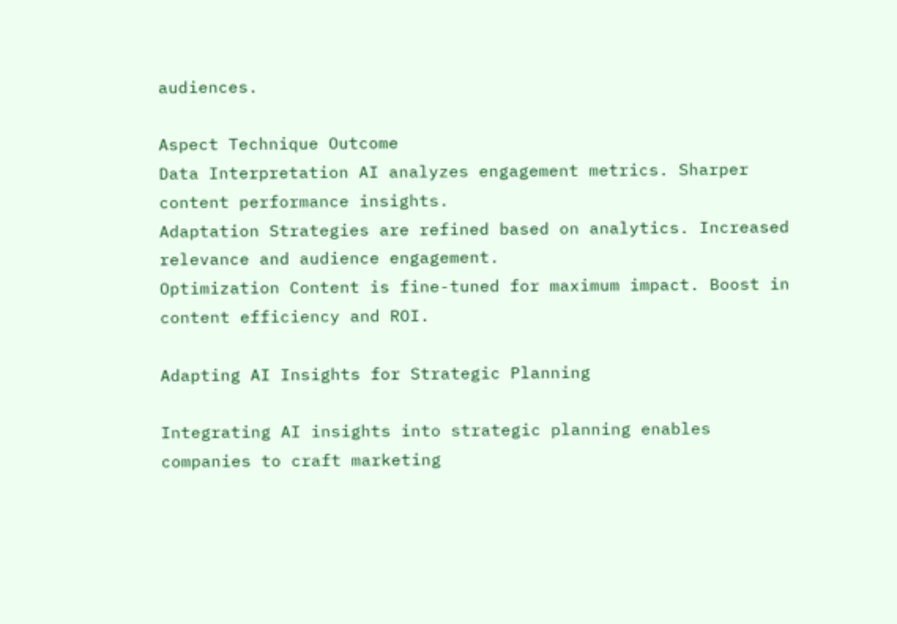audiences.

Aspect Technique Outcome
Data Interpretation AI analyzes engagement metrics. Sharper content performance insights.
Adaptation Strategies are refined based on analytics. Increased relevance and audience engagement.
Optimization Content is fine-tuned for maximum impact. Boost in content efficiency and ROI.

Adapting AI Insights for Strategic Planning

Integrating AI insights into strategic planning enables companies to craft marketing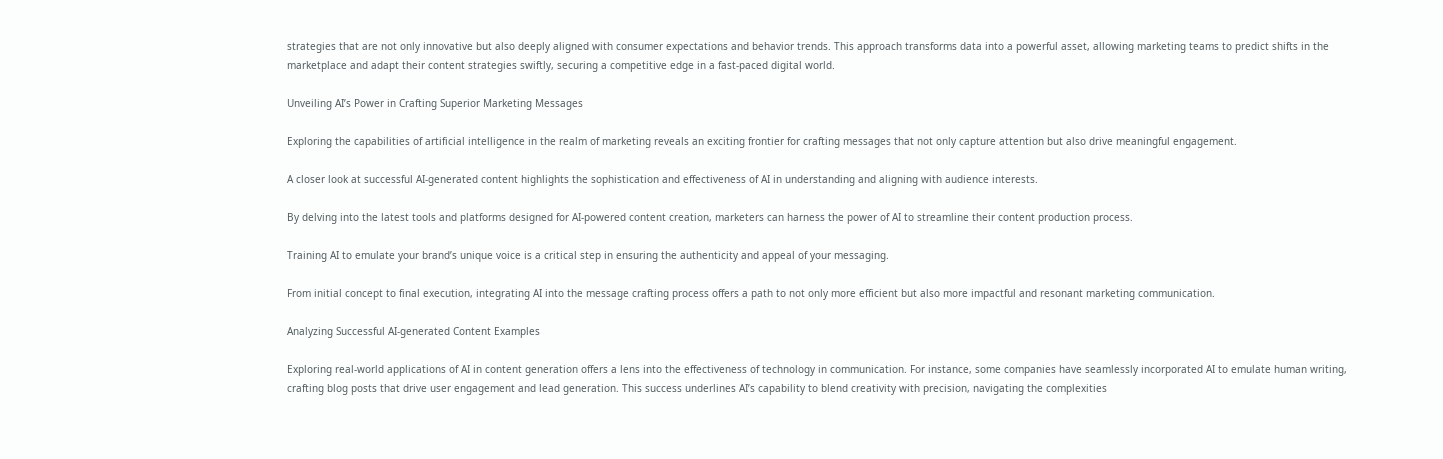strategies that are not only innovative but also deeply aligned with consumer expectations and behavior trends. This approach transforms data into a powerful asset, allowing marketing teams to predict shifts in the marketplace and adapt their content strategies swiftly, securing a competitive edge in a fast-paced digital world.

Unveiling AI’s Power in Crafting Superior Marketing Messages

Exploring the capabilities of artificial intelligence in the realm of marketing reveals an exciting frontier for crafting messages that not only capture attention but also drive meaningful engagement.

A closer look at successful AI-generated content highlights the sophistication and effectiveness of AI in understanding and aligning with audience interests.

By delving into the latest tools and platforms designed for AI-powered content creation, marketers can harness the power of AI to streamline their content production process.

Training AI to emulate your brand’s unique voice is a critical step in ensuring the authenticity and appeal of your messaging.

From initial concept to final execution, integrating AI into the message crafting process offers a path to not only more efficient but also more impactful and resonant marketing communication.

Analyzing Successful AI-generated Content Examples

Exploring real-world applications of AI in content generation offers a lens into the effectiveness of technology in communication. For instance, some companies have seamlessly incorporated AI to emulate human writing, crafting blog posts that drive user engagement and lead generation. This success underlines AI’s capability to blend creativity with precision, navigating the complexities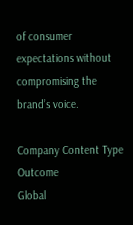of consumer expectations without compromising the brand’s voice.

Company Content Type Outcome
Global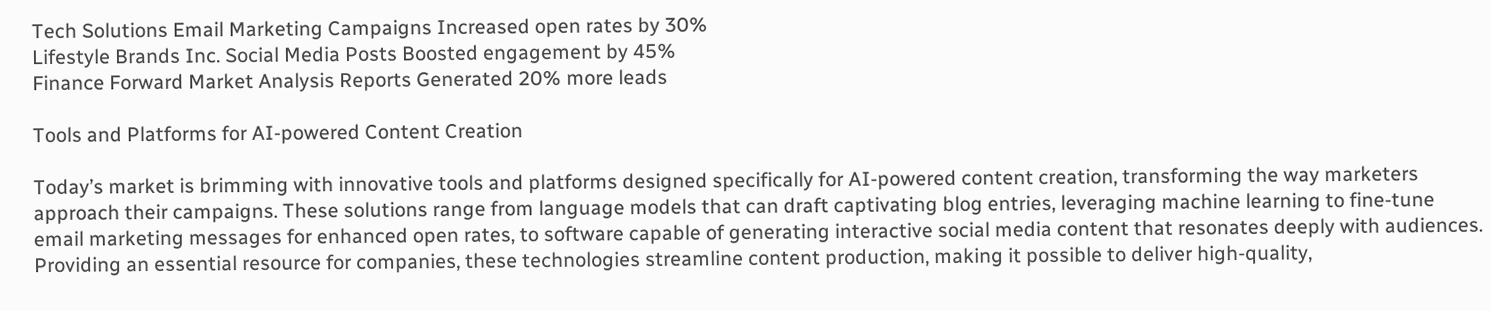Tech Solutions Email Marketing Campaigns Increased open rates by 30%
Lifestyle Brands Inc. Social Media Posts Boosted engagement by 45%
Finance Forward Market Analysis Reports Generated 20% more leads

Tools and Platforms for AI-powered Content Creation

Today’s market is brimming with innovative tools and platforms designed specifically for AI-powered content creation, transforming the way marketers approach their campaigns. These solutions range from language models that can draft captivating blog entries, leveraging machine learning to fine-tune email marketing messages for enhanced open rates, to software capable of generating interactive social media content that resonates deeply with audiences. Providing an essential resource for companies, these technologies streamline content production, making it possible to deliver high-quality,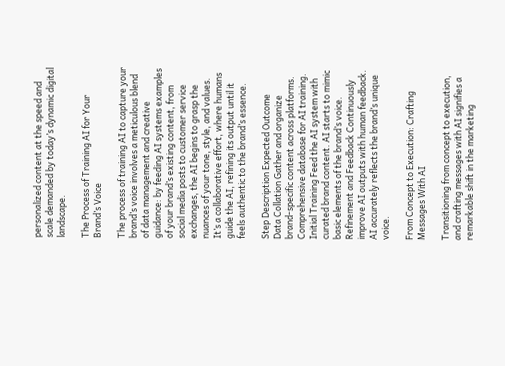personalized content at the speed and scale demanded by today’s dynamic digital landscape.

The Process of Training AI for Your Brand’s Voice

The process of training AI to capture your brand’s voice involves a meticulous blend of data management and creative guidance: by feeding AI systems examples of your brand’s existing content, from social media posts to customer service exchanges, the AI begins to grasp the nuances of your tone, style, and values. It’s a collaborative effort, where humans guide the AI, refining its output until it feels authentic to the brand’s essence.

Step Description Expected Outcome
Data Collation Gather and organize brand-specific content across platforms. Comprehensive database for AI training.
Initial Training Feed the AI system with curated brand content. AI starts to mimic basic elements of the brand’s voice.
Refinement and Feedback Continuously improve AI outputs with human feedback. AI accurately reflects the brand’s unique voice.

From Concept to Execution: Crafting Messages With AI

Transitioning from concept to execution, and crafting messages with AI signifies a remarkable shift in the marketing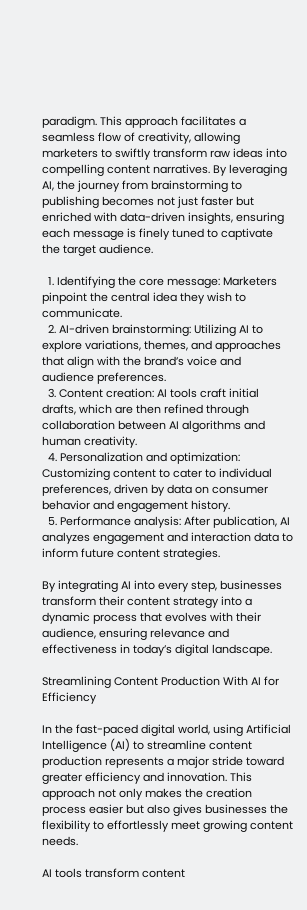paradigm. This approach facilitates a seamless flow of creativity, allowing marketers to swiftly transform raw ideas into compelling content narratives. By leveraging AI, the journey from brainstorming to publishing becomes not just faster but enriched with data-driven insights, ensuring each message is finely tuned to captivate the target audience.

  1. Identifying the core message: Marketers pinpoint the central idea they wish to communicate.
  2. AI-driven brainstorming: Utilizing AI to explore variations, themes, and approaches that align with the brand’s voice and audience preferences.
  3. Content creation: AI tools craft initial drafts, which are then refined through collaboration between AI algorithms and human creativity.
  4. Personalization and optimization: Customizing content to cater to individual preferences, driven by data on consumer behavior and engagement history.
  5. Performance analysis: After publication, AI analyzes engagement and interaction data to inform future content strategies.

By integrating AI into every step, businesses transform their content strategy into a dynamic process that evolves with their audience, ensuring relevance and effectiveness in today’s digital landscape.

Streamlining Content Production With AI for Efficiency

In the fast-paced digital world, using Artificial Intelligence (AI) to streamline content production represents a major stride toward greater efficiency and innovation. This approach not only makes the creation process easier but also gives businesses the flexibility to effortlessly meet growing content needs.

AI tools transform content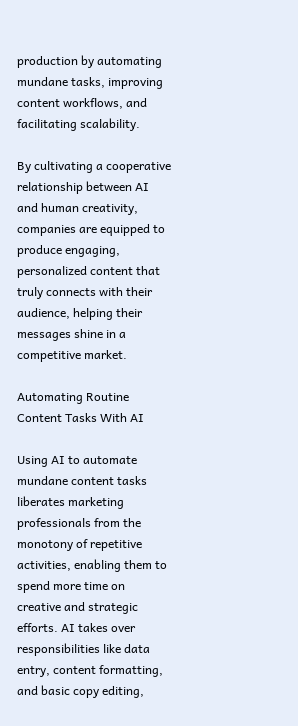production by automating mundane tasks, improving content workflows, and facilitating scalability.

By cultivating a cooperative relationship between AI and human creativity, companies are equipped to produce engaging, personalized content that truly connects with their audience, helping their messages shine in a competitive market.

Automating Routine Content Tasks With AI

Using AI to automate mundane content tasks liberates marketing professionals from the monotony of repetitive activities, enabling them to spend more time on creative and strategic efforts. AI takes over responsibilities like data entry, content formatting, and basic copy editing,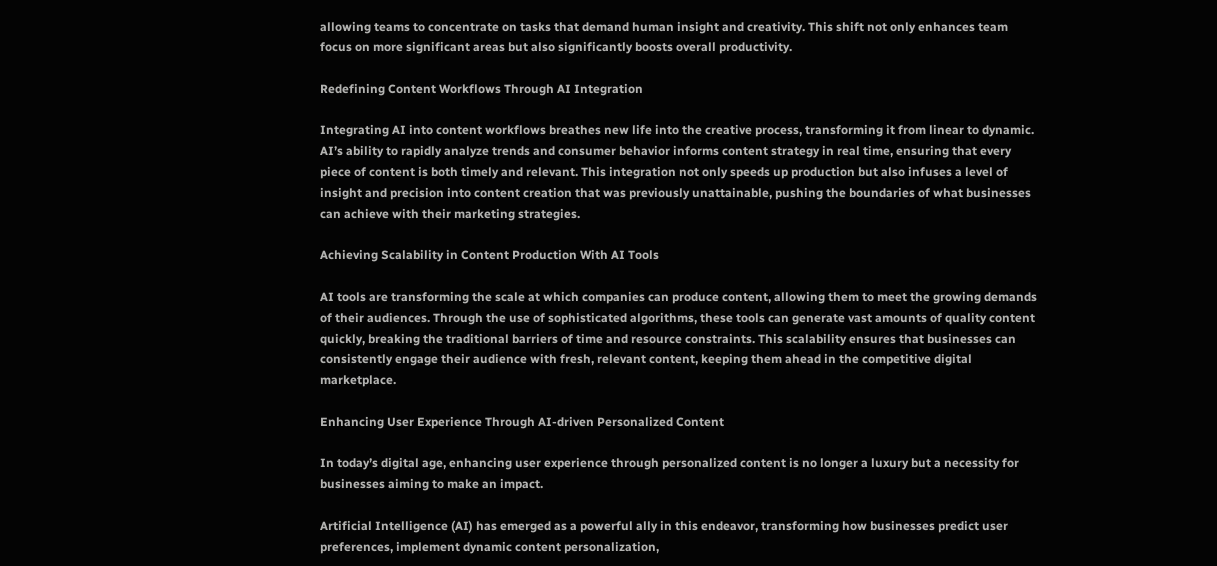allowing teams to concentrate on tasks that demand human insight and creativity. This shift not only enhances team focus on more significant areas but also significantly boosts overall productivity.

Redefining Content Workflows Through AI Integration

Integrating AI into content workflows breathes new life into the creative process, transforming it from linear to dynamic. AI’s ability to rapidly analyze trends and consumer behavior informs content strategy in real time, ensuring that every piece of content is both timely and relevant. This integration not only speeds up production but also infuses a level of insight and precision into content creation that was previously unattainable, pushing the boundaries of what businesses can achieve with their marketing strategies.

Achieving Scalability in Content Production With AI Tools

AI tools are transforming the scale at which companies can produce content, allowing them to meet the growing demands of their audiences. Through the use of sophisticated algorithms, these tools can generate vast amounts of quality content quickly, breaking the traditional barriers of time and resource constraints. This scalability ensures that businesses can consistently engage their audience with fresh, relevant content, keeping them ahead in the competitive digital marketplace.

Enhancing User Experience Through AI-driven Personalized Content

In today’s digital age, enhancing user experience through personalized content is no longer a luxury but a necessity for businesses aiming to make an impact.

Artificial Intelligence (AI) has emerged as a powerful ally in this endeavor, transforming how businesses predict user preferences, implement dynamic content personalization,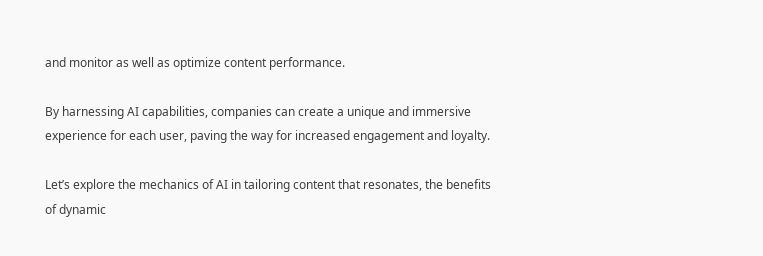and monitor as well as optimize content performance.

By harnessing AI capabilities, companies can create a unique and immersive experience for each user, paving the way for increased engagement and loyalty.

Let’s explore the mechanics of AI in tailoring content that resonates, the benefits of dynamic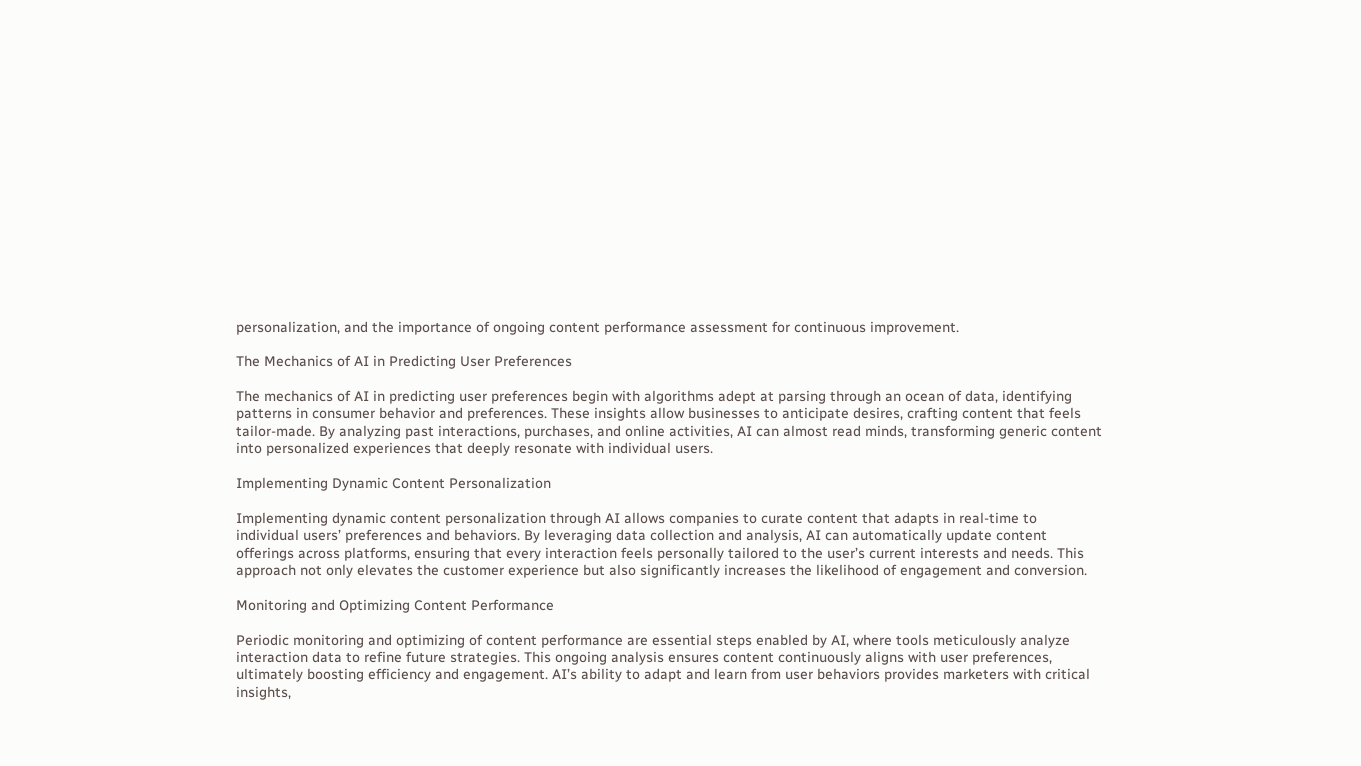personalization, and the importance of ongoing content performance assessment for continuous improvement.

The Mechanics of AI in Predicting User Preferences

The mechanics of AI in predicting user preferences begin with algorithms adept at parsing through an ocean of data, identifying patterns in consumer behavior and preferences. These insights allow businesses to anticipate desires, crafting content that feels tailor-made. By analyzing past interactions, purchases, and online activities, AI can almost read minds, transforming generic content into personalized experiences that deeply resonate with individual users.

Implementing Dynamic Content Personalization

Implementing dynamic content personalization through AI allows companies to curate content that adapts in real-time to individual users’ preferences and behaviors. By leveraging data collection and analysis, AI can automatically update content offerings across platforms, ensuring that every interaction feels personally tailored to the user’s current interests and needs. This approach not only elevates the customer experience but also significantly increases the likelihood of engagement and conversion.

Monitoring and Optimizing Content Performance

Periodic monitoring and optimizing of content performance are essential steps enabled by AI, where tools meticulously analyze interaction data to refine future strategies. This ongoing analysis ensures content continuously aligns with user preferences, ultimately boosting efficiency and engagement. AI’s ability to adapt and learn from user behaviors provides marketers with critical insights,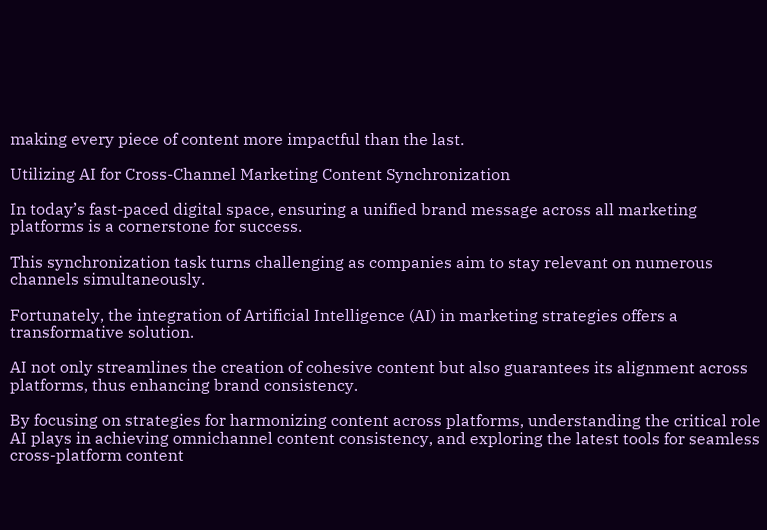making every piece of content more impactful than the last.

Utilizing AI for Cross-Channel Marketing Content Synchronization

In today’s fast-paced digital space, ensuring a unified brand message across all marketing platforms is a cornerstone for success.

This synchronization task turns challenging as companies aim to stay relevant on numerous channels simultaneously.

Fortunately, the integration of Artificial Intelligence (AI) in marketing strategies offers a transformative solution.

AI not only streamlines the creation of cohesive content but also guarantees its alignment across platforms, thus enhancing brand consistency.

By focusing on strategies for harmonizing content across platforms, understanding the critical role AI plays in achieving omnichannel content consistency, and exploring the latest tools for seamless cross-platform content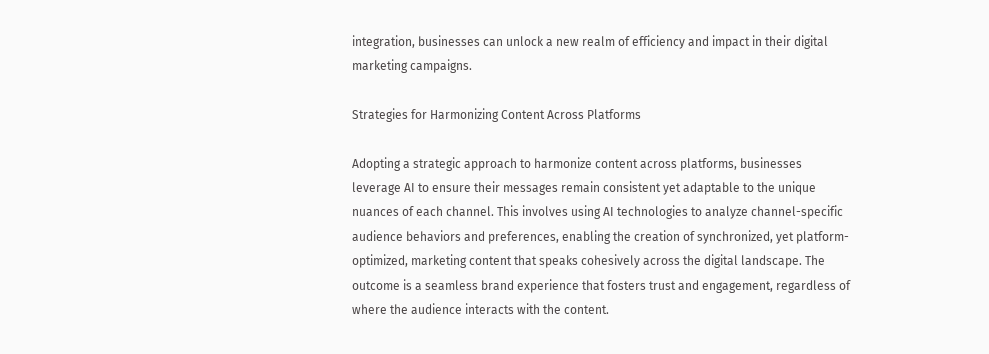integration, businesses can unlock a new realm of efficiency and impact in their digital marketing campaigns.

Strategies for Harmonizing Content Across Platforms

Adopting a strategic approach to harmonize content across platforms, businesses leverage AI to ensure their messages remain consistent yet adaptable to the unique nuances of each channel. This involves using AI technologies to analyze channel-specific audience behaviors and preferences, enabling the creation of synchronized, yet platform-optimized, marketing content that speaks cohesively across the digital landscape. The outcome is a seamless brand experience that fosters trust and engagement, regardless of where the audience interacts with the content.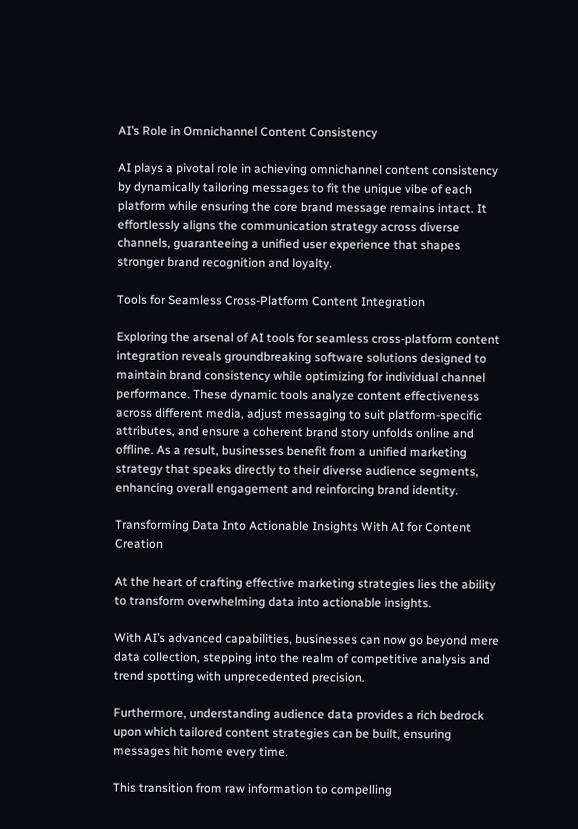AI’s Role in Omnichannel Content Consistency

AI plays a pivotal role in achieving omnichannel content consistency by dynamically tailoring messages to fit the unique vibe of each platform while ensuring the core brand message remains intact. It effortlessly aligns the communication strategy across diverse channels, guaranteeing a unified user experience that shapes stronger brand recognition and loyalty.

Tools for Seamless Cross-Platform Content Integration

Exploring the arsenal of AI tools for seamless cross-platform content integration reveals groundbreaking software solutions designed to maintain brand consistency while optimizing for individual channel performance. These dynamic tools analyze content effectiveness across different media, adjust messaging to suit platform-specific attributes, and ensure a coherent brand story unfolds online and offline. As a result, businesses benefit from a unified marketing strategy that speaks directly to their diverse audience segments, enhancing overall engagement and reinforcing brand identity.

Transforming Data Into Actionable Insights With AI for Content Creation

At the heart of crafting effective marketing strategies lies the ability to transform overwhelming data into actionable insights.

With AI’s advanced capabilities, businesses can now go beyond mere data collection, stepping into the realm of competitive analysis and trend spotting with unprecedented precision.

Furthermore, understanding audience data provides a rich bedrock upon which tailored content strategies can be built, ensuring messages hit home every time.

This transition from raw information to compelling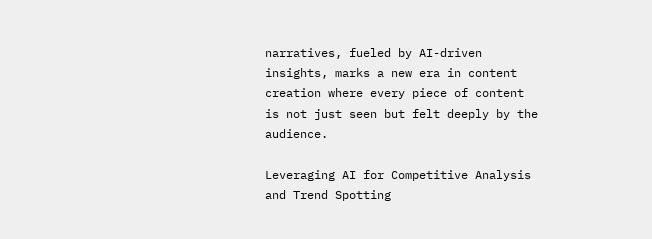narratives, fueled by AI-driven insights, marks a new era in content creation where every piece of content is not just seen but felt deeply by the audience.

Leveraging AI for Competitive Analysis and Trend Spotting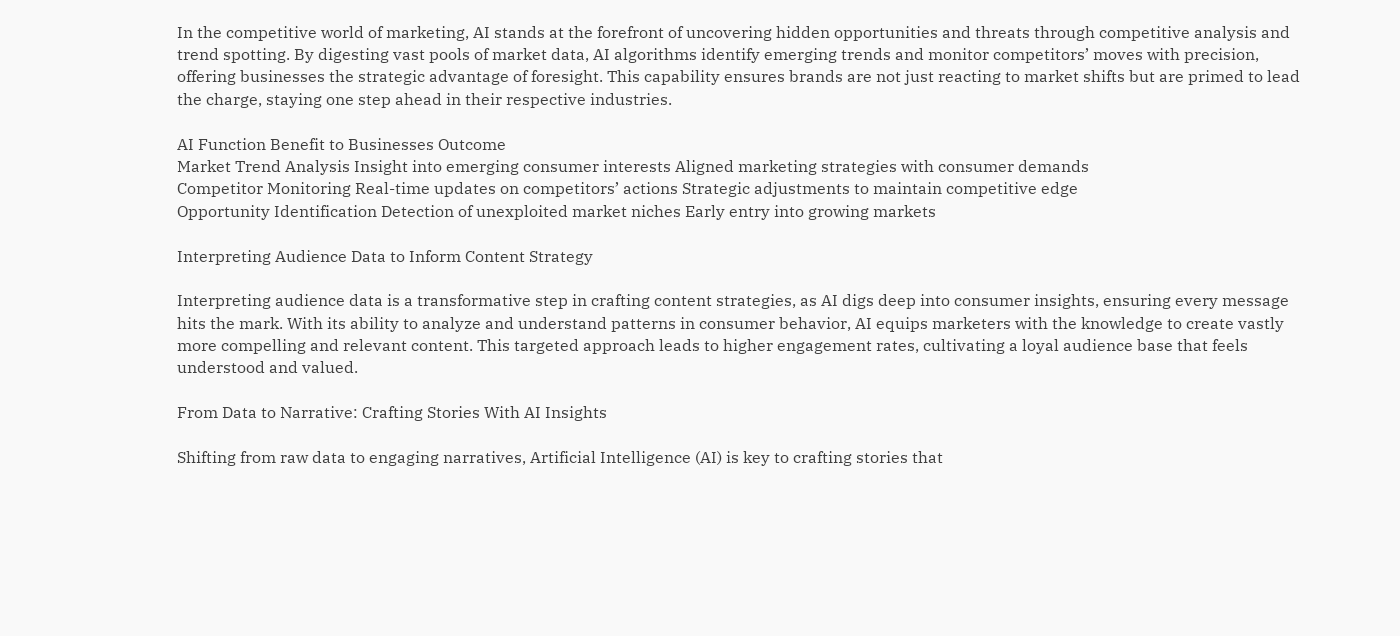In the competitive world of marketing, AI stands at the forefront of uncovering hidden opportunities and threats through competitive analysis and trend spotting. By digesting vast pools of market data, AI algorithms identify emerging trends and monitor competitors’ moves with precision, offering businesses the strategic advantage of foresight. This capability ensures brands are not just reacting to market shifts but are primed to lead the charge, staying one step ahead in their respective industries.

AI Function Benefit to Businesses Outcome
Market Trend Analysis Insight into emerging consumer interests Aligned marketing strategies with consumer demands
Competitor Monitoring Real-time updates on competitors’ actions Strategic adjustments to maintain competitive edge
Opportunity Identification Detection of unexploited market niches Early entry into growing markets

Interpreting Audience Data to Inform Content Strategy

Interpreting audience data is a transformative step in crafting content strategies, as AI digs deep into consumer insights, ensuring every message hits the mark. With its ability to analyze and understand patterns in consumer behavior, AI equips marketers with the knowledge to create vastly more compelling and relevant content. This targeted approach leads to higher engagement rates, cultivating a loyal audience base that feels understood and valued.

From Data to Narrative: Crafting Stories With AI Insights

Shifting from raw data to engaging narratives, Artificial Intelligence (AI) is key to crafting stories that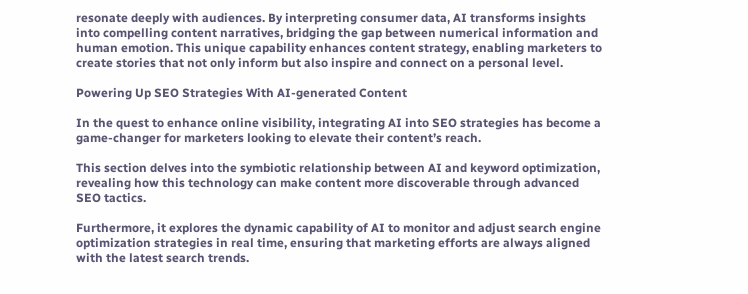resonate deeply with audiences. By interpreting consumer data, AI transforms insights into compelling content narratives, bridging the gap between numerical information and human emotion. This unique capability enhances content strategy, enabling marketers to create stories that not only inform but also inspire and connect on a personal level.

Powering Up SEO Strategies With AI-generated Content

In the quest to enhance online visibility, integrating AI into SEO strategies has become a game-changer for marketers looking to elevate their content’s reach.

This section delves into the symbiotic relationship between AI and keyword optimization, revealing how this technology can make content more discoverable through advanced SEO tactics.

Furthermore, it explores the dynamic capability of AI to monitor and adjust search engine optimization strategies in real time, ensuring that marketing efforts are always aligned with the latest search trends.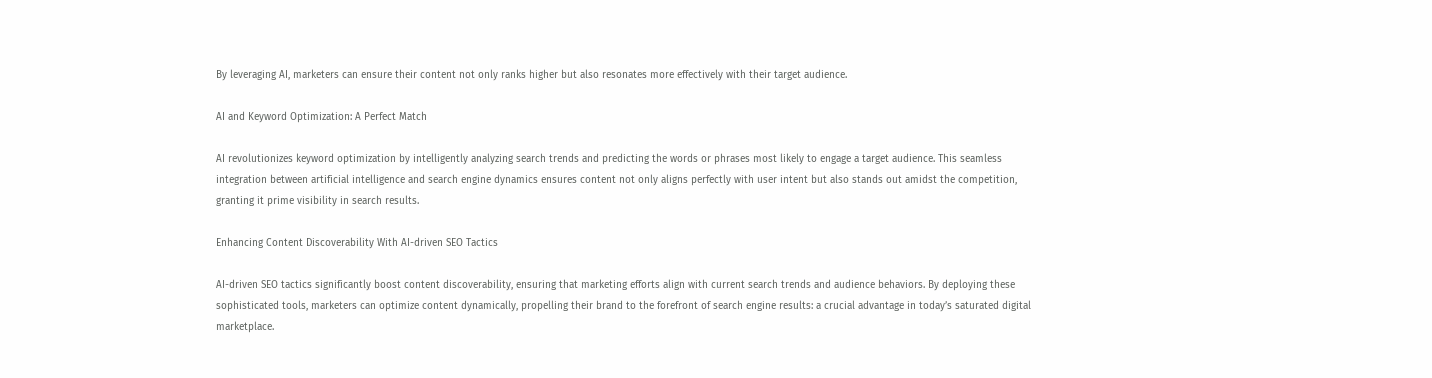By leveraging AI, marketers can ensure their content not only ranks higher but also resonates more effectively with their target audience.

AI and Keyword Optimization: A Perfect Match

AI revolutionizes keyword optimization by intelligently analyzing search trends and predicting the words or phrases most likely to engage a target audience. This seamless integration between artificial intelligence and search engine dynamics ensures content not only aligns perfectly with user intent but also stands out amidst the competition, granting it prime visibility in search results.

Enhancing Content Discoverability With AI-driven SEO Tactics

AI-driven SEO tactics significantly boost content discoverability, ensuring that marketing efforts align with current search trends and audience behaviors. By deploying these sophisticated tools, marketers can optimize content dynamically, propelling their brand to the forefront of search engine results: a crucial advantage in today’s saturated digital marketplace.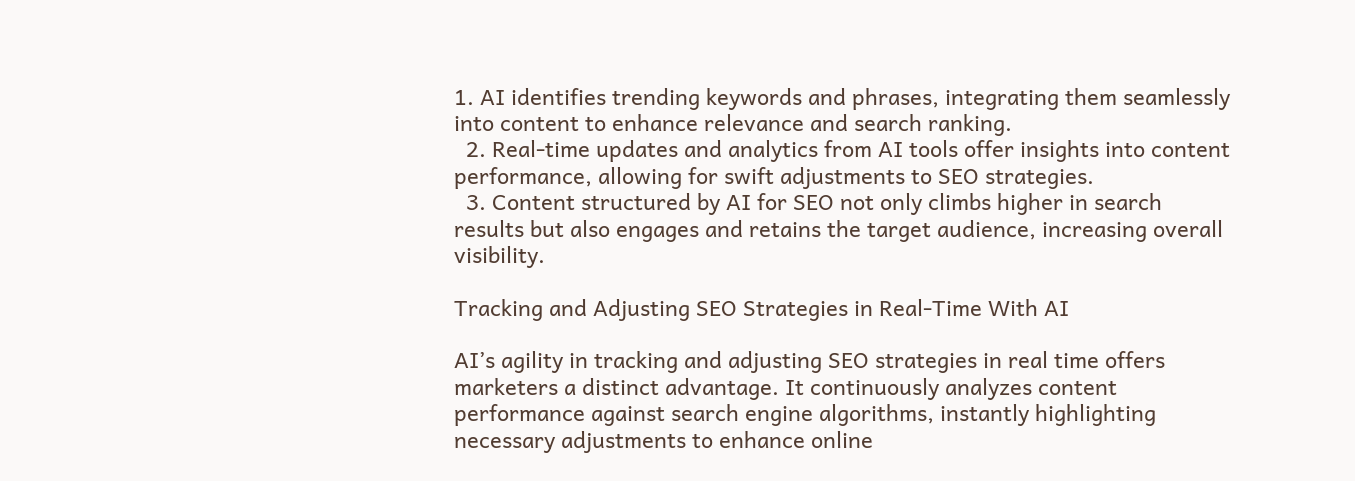1. AI identifies trending keywords and phrases, integrating them seamlessly into content to enhance relevance and search ranking.
  2. Real-time updates and analytics from AI tools offer insights into content performance, allowing for swift adjustments to SEO strategies.
  3. Content structured by AI for SEO not only climbs higher in search results but also engages and retains the target audience, increasing overall visibility.

Tracking and Adjusting SEO Strategies in Real-Time With AI

AI’s agility in tracking and adjusting SEO strategies in real time offers marketers a distinct advantage. It continuously analyzes content performance against search engine algorithms, instantly highlighting necessary adjustments to enhance online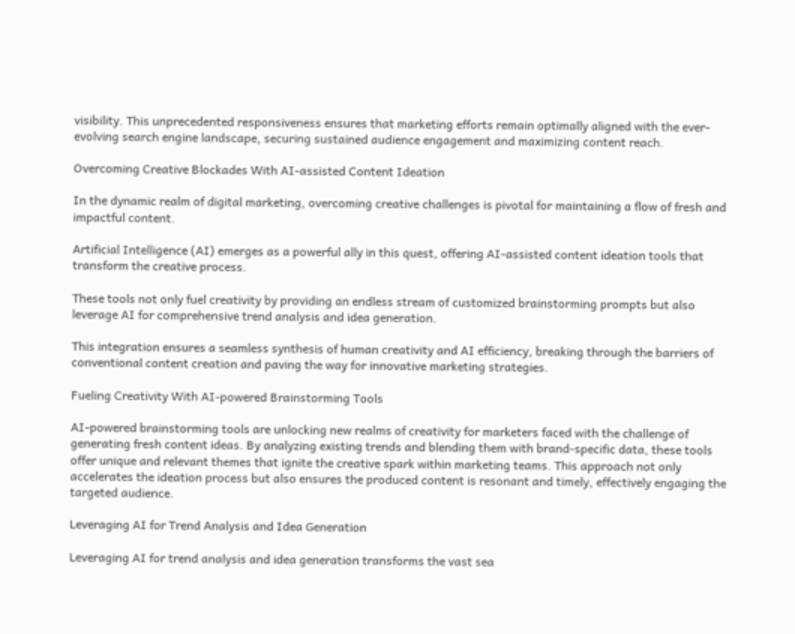visibility. This unprecedented responsiveness ensures that marketing efforts remain optimally aligned with the ever-evolving search engine landscape, securing sustained audience engagement and maximizing content reach.

Overcoming Creative Blockades With AI-assisted Content Ideation

In the dynamic realm of digital marketing, overcoming creative challenges is pivotal for maintaining a flow of fresh and impactful content.

Artificial Intelligence (AI) emerges as a powerful ally in this quest, offering AI-assisted content ideation tools that transform the creative process.

These tools not only fuel creativity by providing an endless stream of customized brainstorming prompts but also leverage AI for comprehensive trend analysis and idea generation.

This integration ensures a seamless synthesis of human creativity and AI efficiency, breaking through the barriers of conventional content creation and paving the way for innovative marketing strategies.

Fueling Creativity With AI-powered Brainstorming Tools

AI-powered brainstorming tools are unlocking new realms of creativity for marketers faced with the challenge of generating fresh content ideas. By analyzing existing trends and blending them with brand-specific data, these tools offer unique and relevant themes that ignite the creative spark within marketing teams. This approach not only accelerates the ideation process but also ensures the produced content is resonant and timely, effectively engaging the targeted audience.

Leveraging AI for Trend Analysis and Idea Generation

Leveraging AI for trend analysis and idea generation transforms the vast sea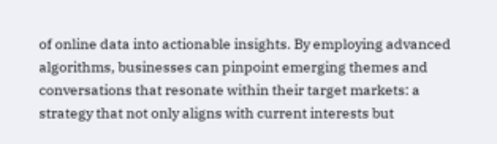of online data into actionable insights. By employing advanced algorithms, businesses can pinpoint emerging themes and conversations that resonate within their target markets: a strategy that not only aligns with current interests but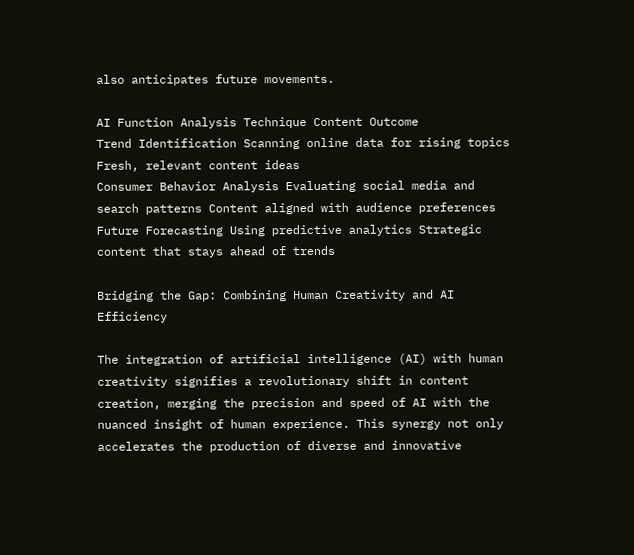also anticipates future movements.

AI Function Analysis Technique Content Outcome
Trend Identification Scanning online data for rising topics Fresh, relevant content ideas
Consumer Behavior Analysis Evaluating social media and search patterns Content aligned with audience preferences
Future Forecasting Using predictive analytics Strategic content that stays ahead of trends

Bridging the Gap: Combining Human Creativity and AI Efficiency

The integration of artificial intelligence (AI) with human creativity signifies a revolutionary shift in content creation, merging the precision and speed of AI with the nuanced insight of human experience. This synergy not only accelerates the production of diverse and innovative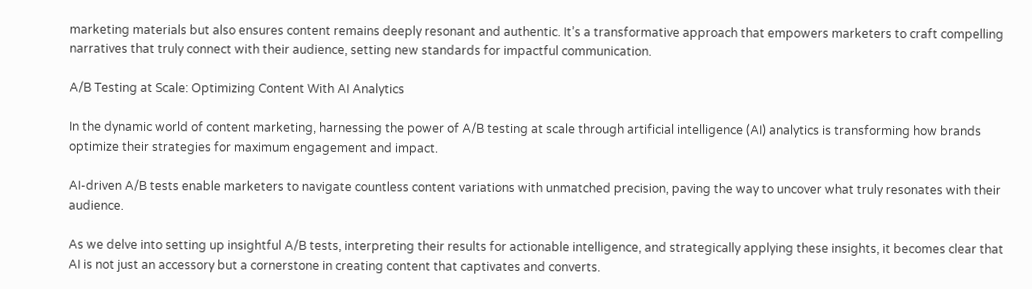marketing materials but also ensures content remains deeply resonant and authentic. It’s a transformative approach that empowers marketers to craft compelling narratives that truly connect with their audience, setting new standards for impactful communication.

A/B Testing at Scale: Optimizing Content With AI Analytics

In the dynamic world of content marketing, harnessing the power of A/B testing at scale through artificial intelligence (AI) analytics is transforming how brands optimize their strategies for maximum engagement and impact.

AI-driven A/B tests enable marketers to navigate countless content variations with unmatched precision, paving the way to uncover what truly resonates with their audience.

As we delve into setting up insightful A/B tests, interpreting their results for actionable intelligence, and strategically applying these insights, it becomes clear that AI is not just an accessory but a cornerstone in creating content that captivates and converts.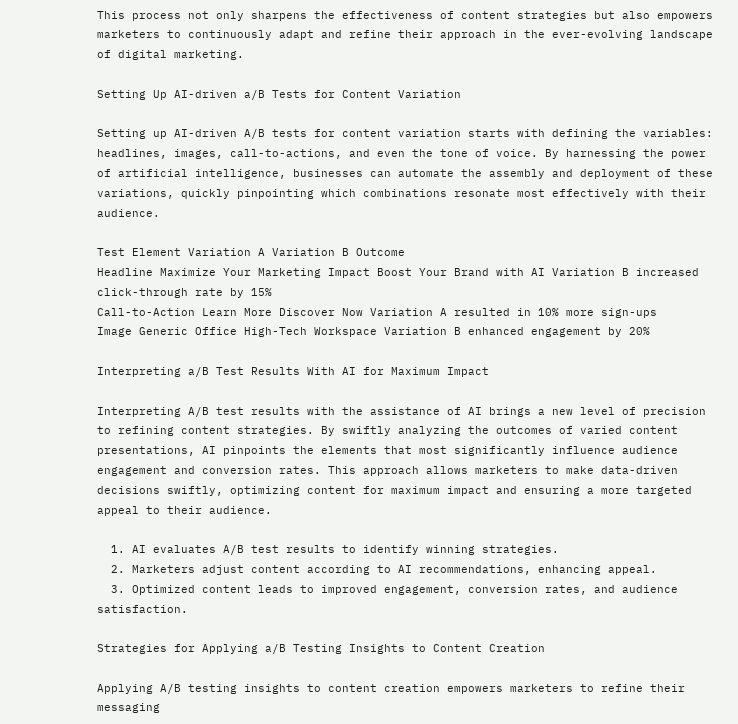This process not only sharpens the effectiveness of content strategies but also empowers marketers to continuously adapt and refine their approach in the ever-evolving landscape of digital marketing.

Setting Up AI-driven a/B Tests for Content Variation

Setting up AI-driven A/B tests for content variation starts with defining the variables: headlines, images, call-to-actions, and even the tone of voice. By harnessing the power of artificial intelligence, businesses can automate the assembly and deployment of these variations, quickly pinpointing which combinations resonate most effectively with their audience.

Test Element Variation A Variation B Outcome
Headline Maximize Your Marketing Impact Boost Your Brand with AI Variation B increased click-through rate by 15%
Call-to-Action Learn More Discover Now Variation A resulted in 10% more sign-ups
Image Generic Office High-Tech Workspace Variation B enhanced engagement by 20%

Interpreting a/B Test Results With AI for Maximum Impact

Interpreting A/B test results with the assistance of AI brings a new level of precision to refining content strategies. By swiftly analyzing the outcomes of varied content presentations, AI pinpoints the elements that most significantly influence audience engagement and conversion rates. This approach allows marketers to make data-driven decisions swiftly, optimizing content for maximum impact and ensuring a more targeted appeal to their audience.

  1. AI evaluates A/B test results to identify winning strategies.
  2. Marketers adjust content according to AI recommendations, enhancing appeal.
  3. Optimized content leads to improved engagement, conversion rates, and audience satisfaction.

Strategies for Applying a/B Testing Insights to Content Creation

Applying A/B testing insights to content creation empowers marketers to refine their messaging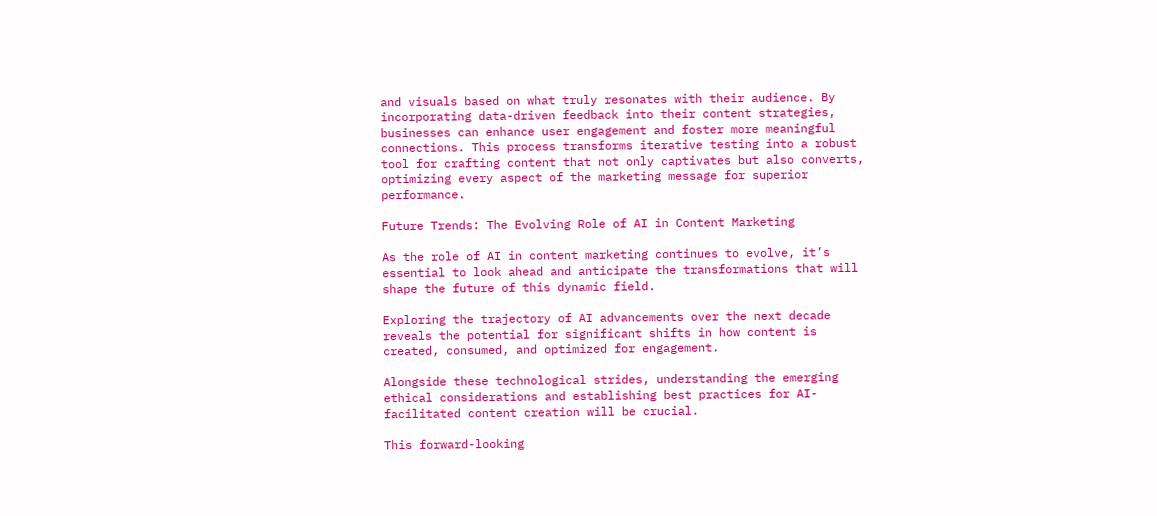and visuals based on what truly resonates with their audience. By incorporating data-driven feedback into their content strategies, businesses can enhance user engagement and foster more meaningful connections. This process transforms iterative testing into a robust tool for crafting content that not only captivates but also converts, optimizing every aspect of the marketing message for superior performance.

Future Trends: The Evolving Role of AI in Content Marketing

As the role of AI in content marketing continues to evolve, it’s essential to look ahead and anticipate the transformations that will shape the future of this dynamic field.

Exploring the trajectory of AI advancements over the next decade reveals the potential for significant shifts in how content is created, consumed, and optimized for engagement.

Alongside these technological strides, understanding the emerging ethical considerations and establishing best practices for AI-facilitated content creation will be crucial.

This forward-looking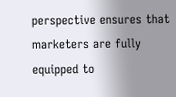perspective ensures that marketers are fully equipped to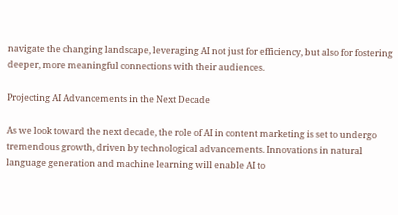navigate the changing landscape, leveraging AI not just for efficiency, but also for fostering deeper, more meaningful connections with their audiences.

Projecting AI Advancements in the Next Decade

As we look toward the next decade, the role of AI in content marketing is set to undergo tremendous growth, driven by technological advancements. Innovations in natural language generation and machine learning will enable AI to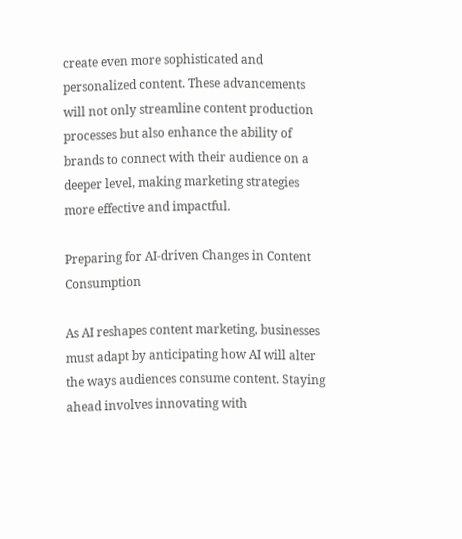create even more sophisticated and personalized content. These advancements will not only streamline content production processes but also enhance the ability of brands to connect with their audience on a deeper level, making marketing strategies more effective and impactful.

Preparing for AI-driven Changes in Content Consumption

As AI reshapes content marketing, businesses must adapt by anticipating how AI will alter the ways audiences consume content. Staying ahead involves innovating with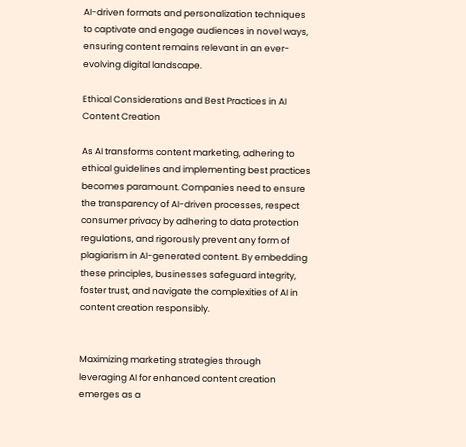AI-driven formats and personalization techniques to captivate and engage audiences in novel ways, ensuring content remains relevant in an ever-evolving digital landscape.

Ethical Considerations and Best Practices in AI Content Creation

As AI transforms content marketing, adhering to ethical guidelines and implementing best practices becomes paramount. Companies need to ensure the transparency of AI-driven processes, respect consumer privacy by adhering to data protection regulations, and rigorously prevent any form of plagiarism in AI-generated content. By embedding these principles, businesses safeguard integrity, foster trust, and navigate the complexities of AI in content creation responsibly.


Maximizing marketing strategies through leveraging AI for enhanced content creation emerges as a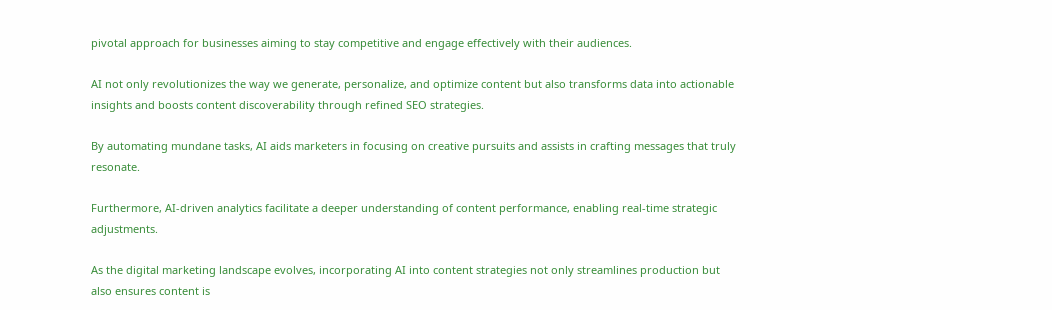pivotal approach for businesses aiming to stay competitive and engage effectively with their audiences.

AI not only revolutionizes the way we generate, personalize, and optimize content but also transforms data into actionable insights and boosts content discoverability through refined SEO strategies.

By automating mundane tasks, AI aids marketers in focusing on creative pursuits and assists in crafting messages that truly resonate.

Furthermore, AI-driven analytics facilitate a deeper understanding of content performance, enabling real-time strategic adjustments.

As the digital marketing landscape evolves, incorporating AI into content strategies not only streamlines production but also ensures content is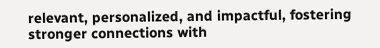relevant, personalized, and impactful, fostering stronger connections with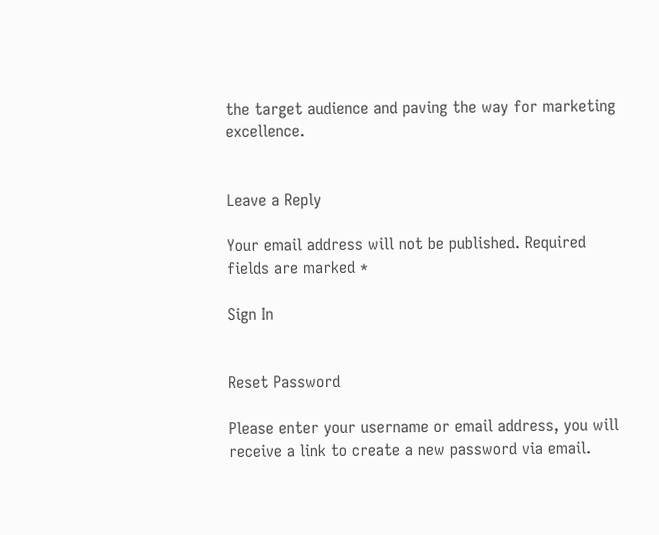the target audience and paving the way for marketing excellence.


Leave a Reply

Your email address will not be published. Required fields are marked *

Sign In


Reset Password

Please enter your username or email address, you will receive a link to create a new password via email.